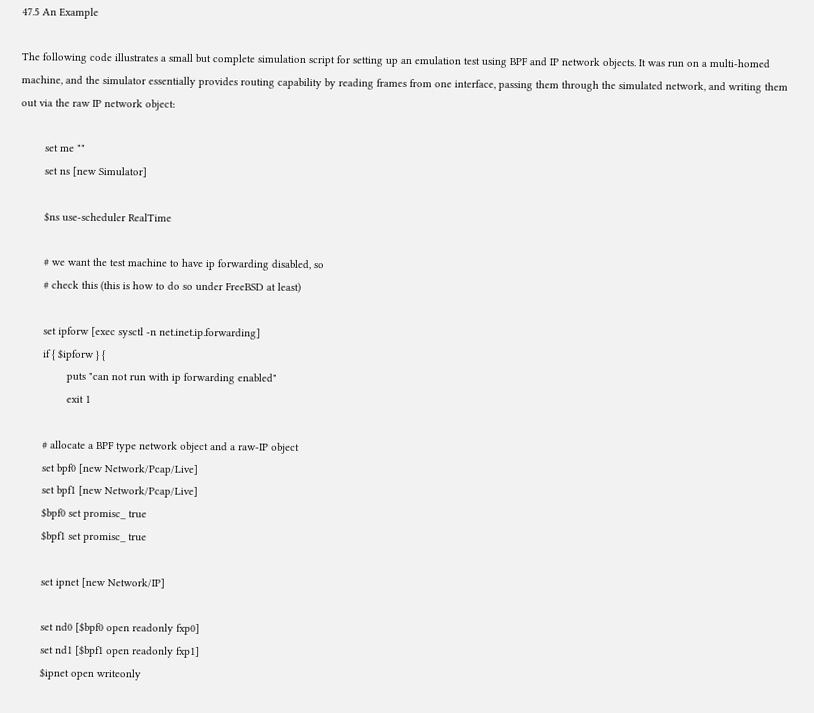47.5 An Example

The following code illustrates a small but complete simulation script for setting up an emulation test using BPF and IP network objects. It was run on a multi-homed machine, and the simulator essentially provides routing capability by reading frames from one interface, passing them through the simulated network, and writing them out via the raw IP network object:

        set me ""
        set ns [new Simulator]

        $ns use-scheduler RealTime

        # we want the test machine to have ip forwarding disabled, so
        # check this (this is how to do so under FreeBSD at least)

        set ipforw [exec sysctl -n net.inet.ip.forwarding]
        if { $ipforw } {
                puts "can not run with ip forwarding enabled"
                exit 1

        # allocate a BPF type network object and a raw-IP object
        set bpf0 [new Network/Pcap/Live]
        set bpf1 [new Network/Pcap/Live]
        $bpf0 set promisc_ true
        $bpf1 set promisc_ true

        set ipnet [new Network/IP]

        set nd0 [$bpf0 open readonly fxp0]
        set nd1 [$bpf1 open readonly fxp1]
        $ipnet open writeonly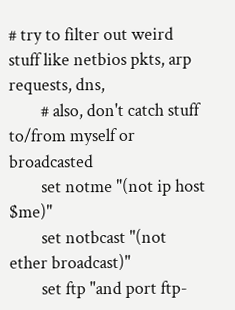# try to filter out weird stuff like netbios pkts, arp requests, dns,
        # also, don't catch stuff to/from myself or broadcasted
        set notme "(not ip host $me)"
        set notbcast "(not ether broadcast)"
        set ftp "and port ftp-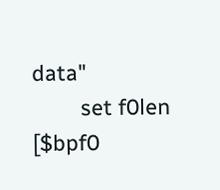data"
        set f0len [$bpf0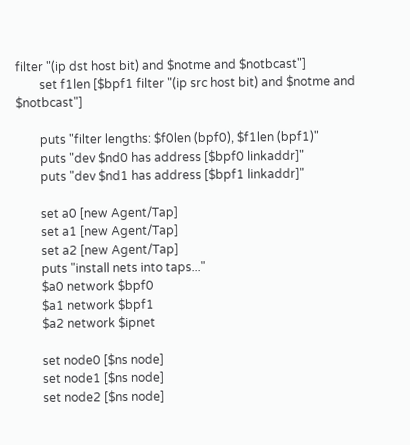filter "(ip dst host bit) and $notme and $notbcast"]
        set f1len [$bpf1 filter "(ip src host bit) and $notme and $notbcast"]

        puts "filter lengths: $f0len (bpf0), $f1len (bpf1)"
        puts "dev $nd0 has address [$bpf0 linkaddr]"
        puts "dev $nd1 has address [$bpf1 linkaddr]"

        set a0 [new Agent/Tap]
        set a1 [new Agent/Tap]
        set a2 [new Agent/Tap]
        puts "install nets into taps..."
        $a0 network $bpf0
        $a1 network $bpf1
        $a2 network $ipnet

        set node0 [$ns node]
        set node1 [$ns node]
        set node2 [$ns node]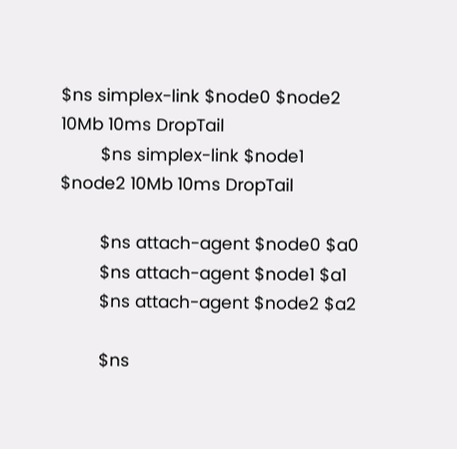$ns simplex-link $node0 $node2 10Mb 10ms DropTail
        $ns simplex-link $node1 $node2 10Mb 10ms DropTail

        $ns attach-agent $node0 $a0
        $ns attach-agent $node1 $a1
        $ns attach-agent $node2 $a2

        $ns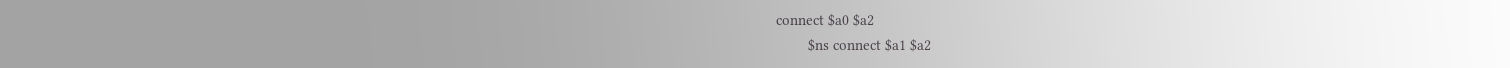connect $a0 $a2
        $ns connect $a1 $a2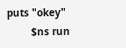puts "okey"
        $ns run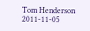Tom Henderson 2011-11-05